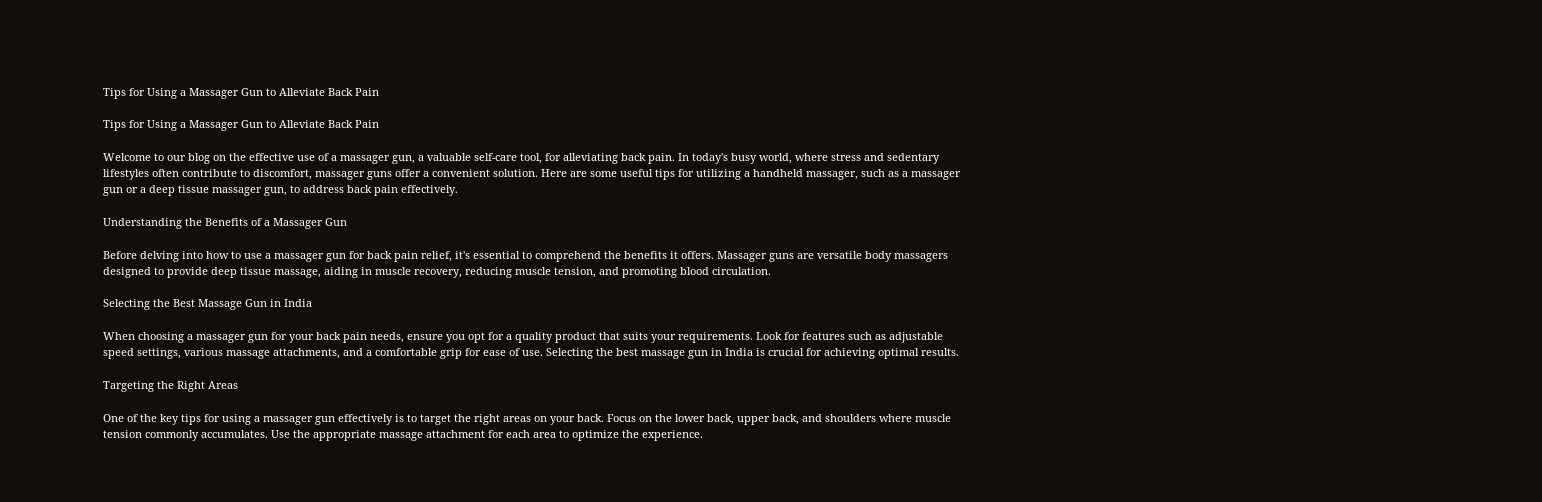Tips for Using a Massager Gun to Alleviate Back Pain

Tips for Using a Massager Gun to Alleviate Back Pain

Welcome to our blog on the effective use of a massager gun, a valuable self-care tool, for alleviating back pain. In today's busy world, where stress and sedentary lifestyles often contribute to discomfort, massager guns offer a convenient solution. Here are some useful tips for utilizing a handheld massager, such as a massager gun or a deep tissue massager gun, to address back pain effectively.

Understanding the Benefits of a Massager Gun

Before delving into how to use a massager gun for back pain relief, it's essential to comprehend the benefits it offers. Massager guns are versatile body massagers designed to provide deep tissue massage, aiding in muscle recovery, reducing muscle tension, and promoting blood circulation.

Selecting the Best Massage Gun in India

When choosing a massager gun for your back pain needs, ensure you opt for a quality product that suits your requirements. Look for features such as adjustable speed settings, various massage attachments, and a comfortable grip for ease of use. Selecting the best massage gun in India is crucial for achieving optimal results.

Targeting the Right Areas

One of the key tips for using a massager gun effectively is to target the right areas on your back. Focus on the lower back, upper back, and shoulders where muscle tension commonly accumulates. Use the appropriate massage attachment for each area to optimize the experience.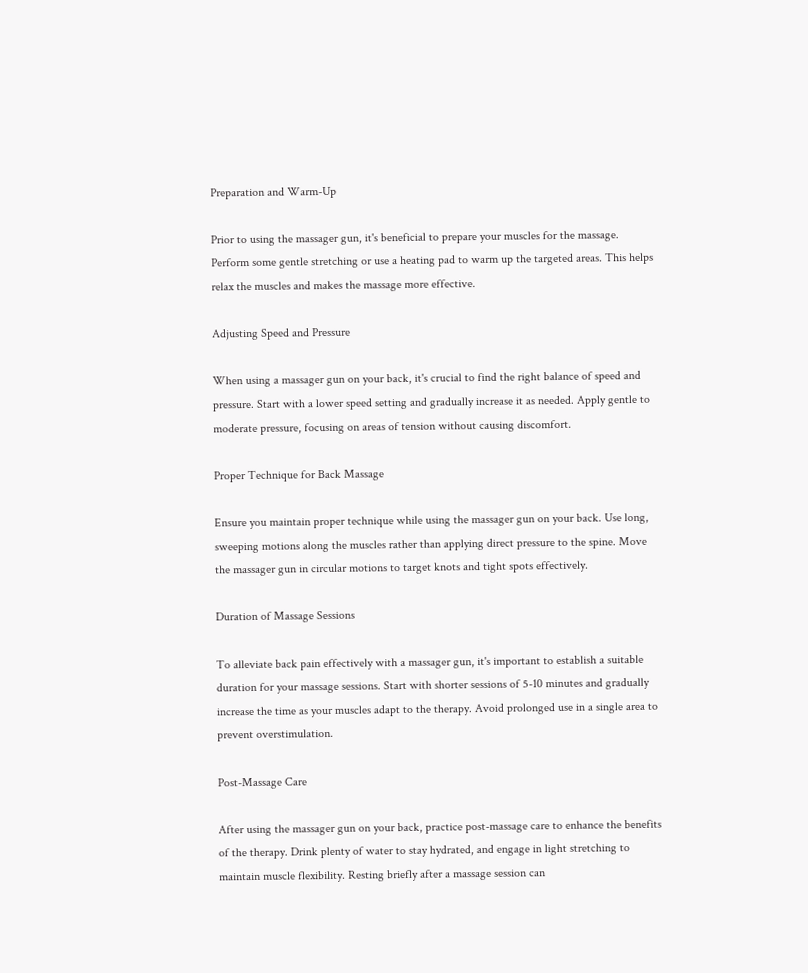Preparation and Warm-Up

Prior to using the massager gun, it's beneficial to prepare your muscles for the massage. Perform some gentle stretching or use a heating pad to warm up the targeted areas. This helps relax the muscles and makes the massage more effective.

Adjusting Speed and Pressure

When using a massager gun on your back, it's crucial to find the right balance of speed and pressure. Start with a lower speed setting and gradually increase it as needed. Apply gentle to moderate pressure, focusing on areas of tension without causing discomfort.

Proper Technique for Back Massage

Ensure you maintain proper technique while using the massager gun on your back. Use long, sweeping motions along the muscles rather than applying direct pressure to the spine. Move the massager gun in circular motions to target knots and tight spots effectively.

Duration of Massage Sessions

To alleviate back pain effectively with a massager gun, it's important to establish a suitable duration for your massage sessions. Start with shorter sessions of 5-10 minutes and gradually increase the time as your muscles adapt to the therapy. Avoid prolonged use in a single area to prevent overstimulation.

Post-Massage Care

After using the massager gun on your back, practice post-massage care to enhance the benefits of the therapy. Drink plenty of water to stay hydrated, and engage in light stretching to maintain muscle flexibility. Resting briefly after a massage session can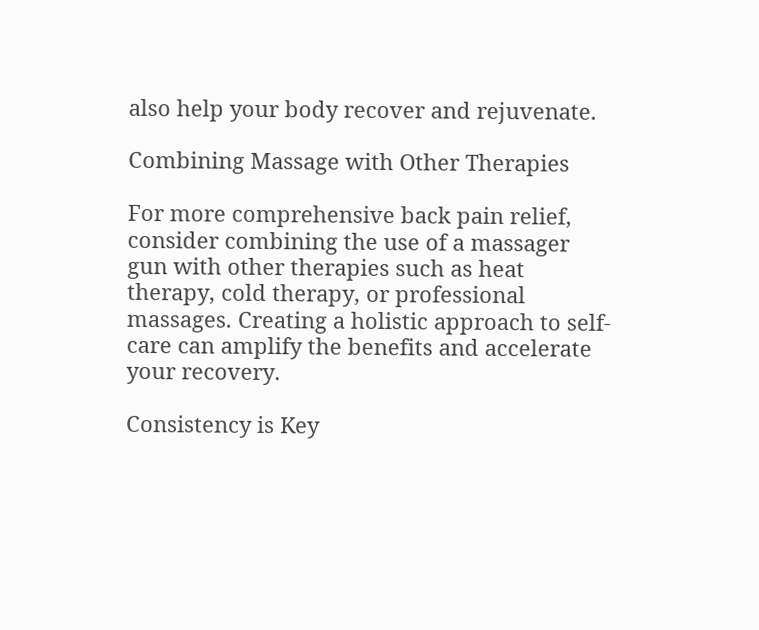also help your body recover and rejuvenate.

Combining Massage with Other Therapies

For more comprehensive back pain relief, consider combining the use of a massager gun with other therapies such as heat therapy, cold therapy, or professional massages. Creating a holistic approach to self-care can amplify the benefits and accelerate your recovery.

Consistency is Key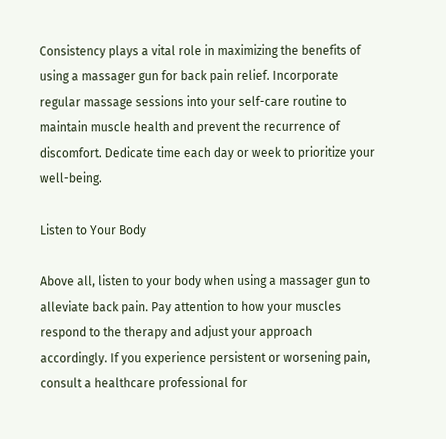Consistency plays a vital role in maximizing the benefits of using a massager gun for back pain relief. Incorporate regular massage sessions into your self-care routine to maintain muscle health and prevent the recurrence of discomfort. Dedicate time each day or week to prioritize your well-being.

Listen to Your Body

Above all, listen to your body when using a massager gun to alleviate back pain. Pay attention to how your muscles respond to the therapy and adjust your approach accordingly. If you experience persistent or worsening pain, consult a healthcare professional for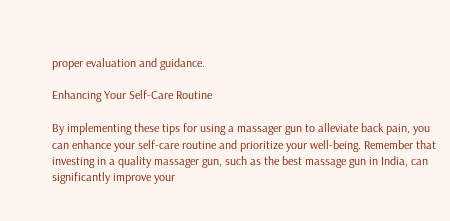proper evaluation and guidance.

Enhancing Your Self-Care Routine

By implementing these tips for using a massager gun to alleviate back pain, you can enhance your self-care routine and prioritize your well-being. Remember that investing in a quality massager gun, such as the best massage gun in India, can significantly improve your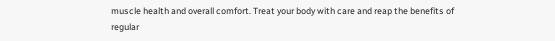muscle health and overall comfort. Treat your body with care and reap the benefits of regular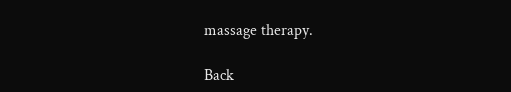massage therapy.

Back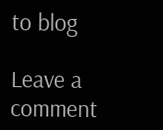to blog

Leave a comment